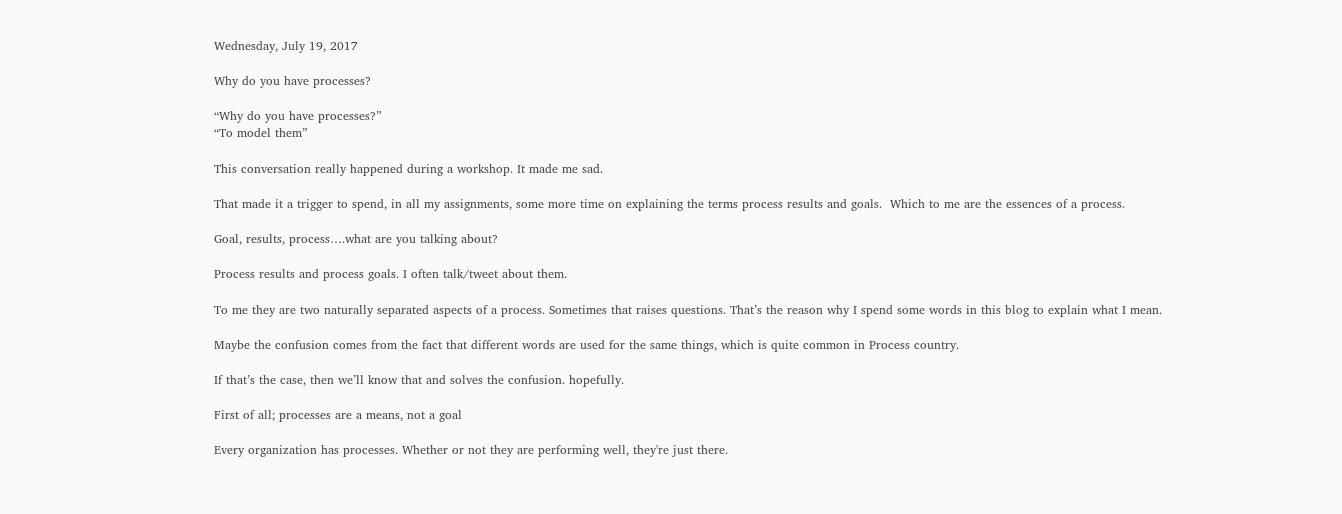Wednesday, July 19, 2017

Why do you have processes?

“Why do you have processes?”
“To model them”

This conversation really happened during a workshop. It made me sad.

That made it a trigger to spend, in all my assignments, some more time on explaining the terms process results and goals.  Which to me are the essences of a process.

Goal, results, process….what are you talking about?

Process results and process goals. I often talk/tweet about them.

To me they are two naturally separated aspects of a process. Sometimes that raises questions. That’s the reason why I spend some words in this blog to explain what I mean.

Maybe the confusion comes from the fact that different words are used for the same things, which is quite common in Process country.

If that’s the case, then we’ll know that and solves the confusion. hopefully.

First of all; processes are a means, not a goal

Every organization has processes. Whether or not they are performing well, they're just there.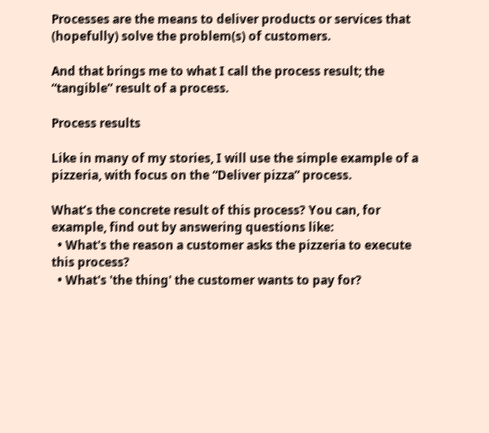Processes are the means to deliver products or services that (hopefully) solve the problem(s) of customers.

And that brings me to what I call the process result; the “tangible” result of a process.

Process results

Like in many of my stories, I will use the simple example of a pizzeria, with focus on the “Deliver pizza” process.

What’s the concrete result of this process? You can, for example, find out by answering questions like:
  • What's the reason a customer asks the pizzeria to execute this process?
  • What's 'the thing' the customer wants to pay for?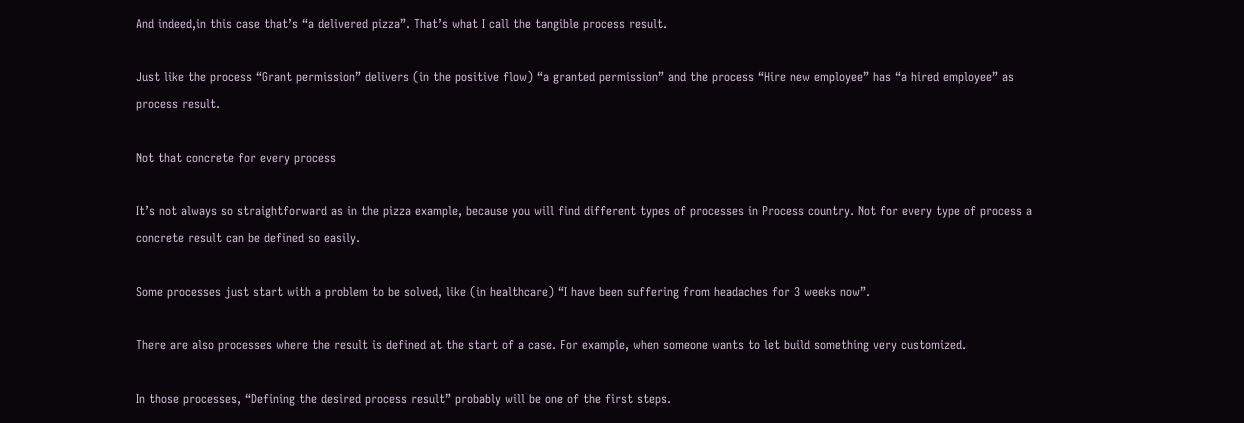And indeed,in this case that’s “a delivered pizza”. That’s what I call the tangible process result.

Just like the process “Grant permission” delivers (in the positive flow) “a granted permission” and the process “Hire new employee” has “a hired employee” as process result.

Not that concrete for every process

It’s not always so straightforward as in the pizza example, because you will find different types of processes in Process country. Not for every type of process a concrete result can be defined so easily.

Some processes just start with a problem to be solved, like (in healthcare) “I have been suffering from headaches for 3 weeks now”.

There are also processes where the result is defined at the start of a case. For example, when someone wants to let build something very customized.

In those processes, “Defining the desired process result” probably will be one of the first steps.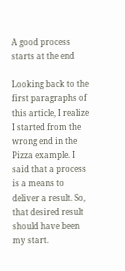A good process starts at the end

Looking back to the first paragraphs of this article, I realize I started from the wrong end in the Pizza example. I said that a process is a means to deliver a result. So, that desired result should have been my start.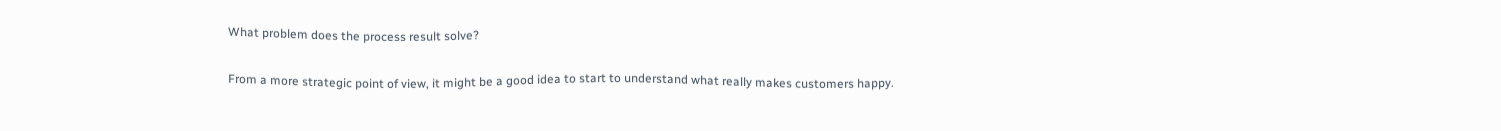What problem does the process result solve?

From a more strategic point of view, it might be a good idea to start to understand what really makes customers happy.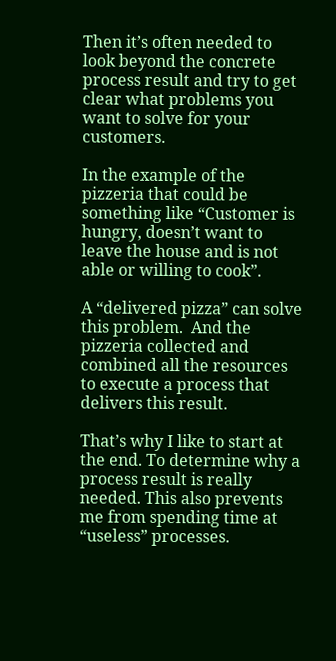Then it’s often needed to look beyond the concrete process result and try to get clear what problems you want to solve for your customers.

In the example of the pizzeria that could be something like “Customer is hungry, doesn’t want to leave the house and is not able or willing to cook”.

A “delivered pizza” can solve this problem.  And the pizzeria collected and combined all the resources to execute a process that delivers this result.

That’s why I like to start at the end. To determine why a process result is really needed. This also prevents me from spending time at “useless” processes.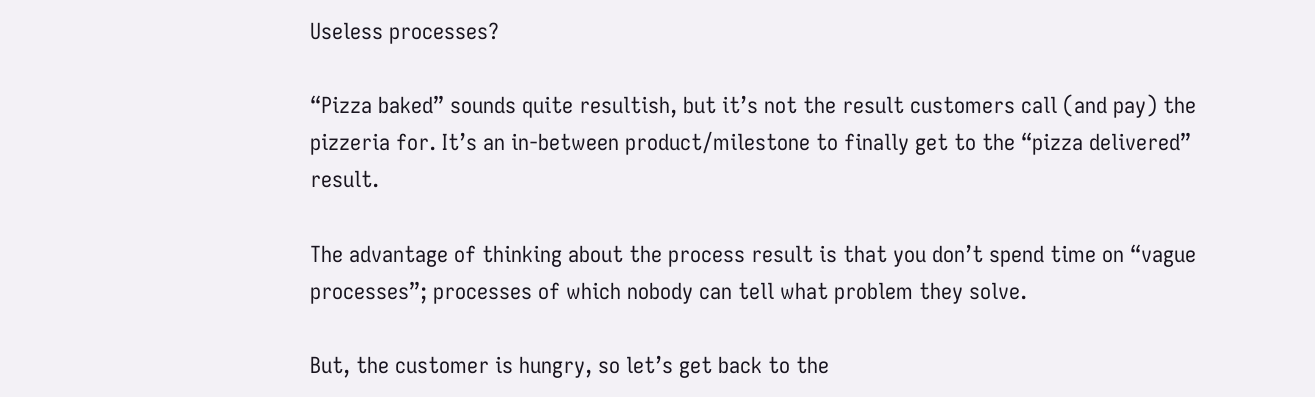Useless processes?

“Pizza baked” sounds quite resultish, but it’s not the result customers call (and pay) the pizzeria for. It’s an in-between product/milestone to finally get to the “pizza delivered” result.

The advantage of thinking about the process result is that you don’t spend time on “vague processes”; processes of which nobody can tell what problem they solve.

But, the customer is hungry, so let’s get back to the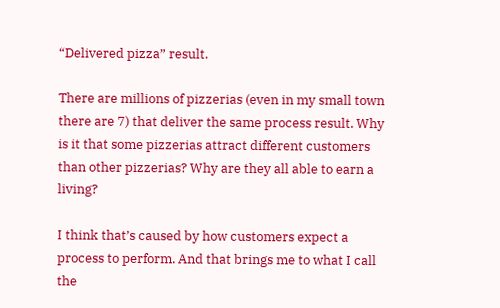“Delivered pizza” result.

There are millions of pizzerias (even in my small town there are 7) that deliver the same process result. Why is it that some pizzerias attract different customers than other pizzerias? Why are they all able to earn a living?

I think that’s caused by how customers expect a process to perform. And that brings me to what I call the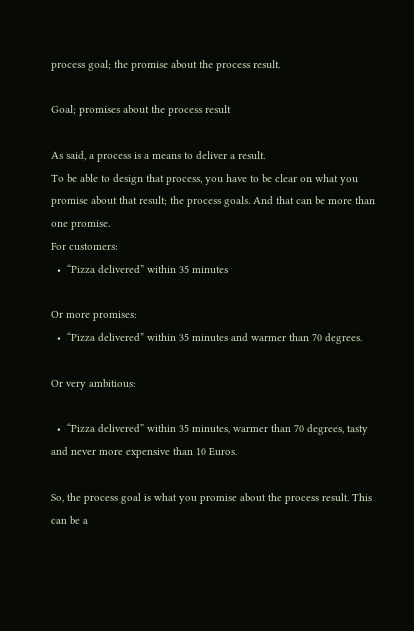process goal; the promise about the process result.

Goal; promises about the process result

As said, a process is a means to deliver a result.
To be able to design that process, you have to be clear on what you promise about that result; the process goals. And that can be more than one promise.
For customers:
  •  “Pizza delivered” within 35 minutes

Or more promises:
  •  “Pizza delivered” within 35 minutes and warmer than 70 degrees.

Or very ambitious:

  •  “Pizza delivered” within 35 minutes, warmer than 70 degrees, tasty and never more expensive than 10 Euros.

So, the process goal is what you promise about the process result. This can be a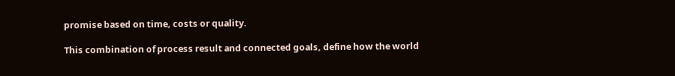promise based on time, costs or quality.

This combination of process result and connected goals, define how the world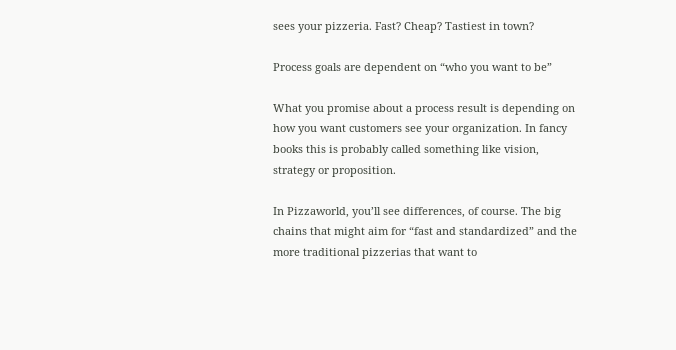sees your pizzeria. Fast? Cheap? Tastiest in town?

Process goals are dependent on “who you want to be”

What you promise about a process result is depending on how you want customers see your organization. In fancy books this is probably called something like vision, strategy or proposition.

In Pizzaworld, you’ll see differences, of course. The big chains that might aim for “fast and standardized” and the more traditional pizzerias that want to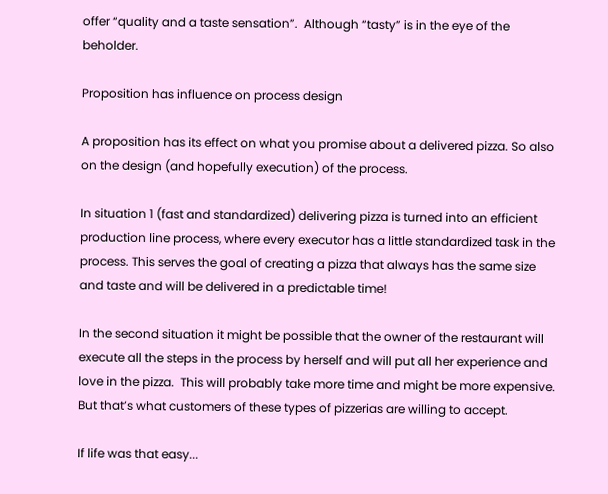offer “quality and a taste sensation”.  Although “tasty” is in the eye of the beholder.

Proposition has influence on process design

A proposition has its effect on what you promise about a delivered pizza. So also on the design (and hopefully execution) of the process.

In situation 1 (fast and standardized) delivering pizza is turned into an efficient production line process, where every executor has a little standardized task in the process. This serves the goal of creating a pizza that always has the same size and taste and will be delivered in a predictable time!

In the second situation it might be possible that the owner of the restaurant will execute all the steps in the process by herself and will put all her experience and love in the pizza.  This will probably take more time and might be more expensive.  But that’s what customers of these types of pizzerias are willing to accept.

If life was that easy...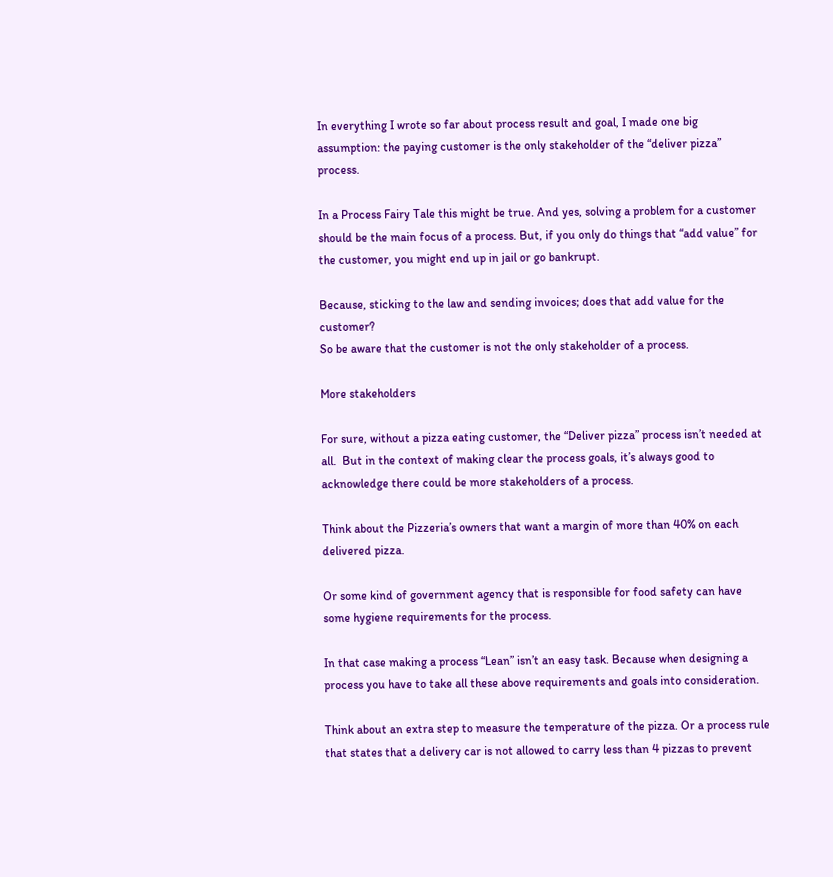In everything I wrote so far about process result and goal, I made one big assumption: the paying customer is the only stakeholder of the “deliver pizza” process.

In a Process Fairy Tale this might be true. And yes, solving a problem for a customer should be the main focus of a process. But, if you only do things that “add value” for the customer, you might end up in jail or go bankrupt.

Because, sticking to the law and sending invoices; does that add value for the customer?
So be aware that the customer is not the only stakeholder of a process.

More stakeholders

For sure, without a pizza eating customer, the “Deliver pizza” process isn’t needed at all.  But in the context of making clear the process goals, it’s always good to acknowledge there could be more stakeholders of a process.

Think about the Pizzeria’s owners that want a margin of more than 40% on each delivered pizza.

Or some kind of government agency that is responsible for food safety can have some hygiene requirements for the process.

In that case making a process “Lean” isn’t an easy task. Because when designing a process you have to take all these above requirements and goals into consideration.

Think about an extra step to measure the temperature of the pizza. Or a process rule that states that a delivery car is not allowed to carry less than 4 pizzas to prevent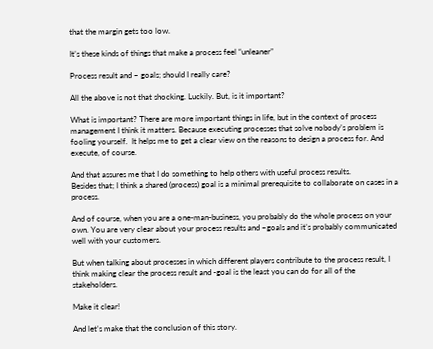that the margin gets too low.

It’s these kinds of things that make a process feel “unleaner”

Process result and – goals; should I really care?

All the above is not that shocking. Luckily. But, is it important?

What is important? There are more important things in life, but in the context of process management I think it matters. Because executing processes that solve nobody’s problem is fooling yourself.  It helps me to get a clear view on the reasons to design a process for. And execute, of course.

And that assures me that I do something to help others with useful process results.
Besides that; I think a shared (process) goal is a minimal prerequisite to collaborate on cases in a process.

And of course, when you are a one-man-business, you probably do the whole process on your own. You are very clear about your process results and –goals and it’s probably communicated well with your customers.

But when talking about processes in which different players contribute to the process result, I think making clear the process result and -goal is the least you can do for all of the stakeholders.

Make it clear!

And let’s make that the conclusion of this story.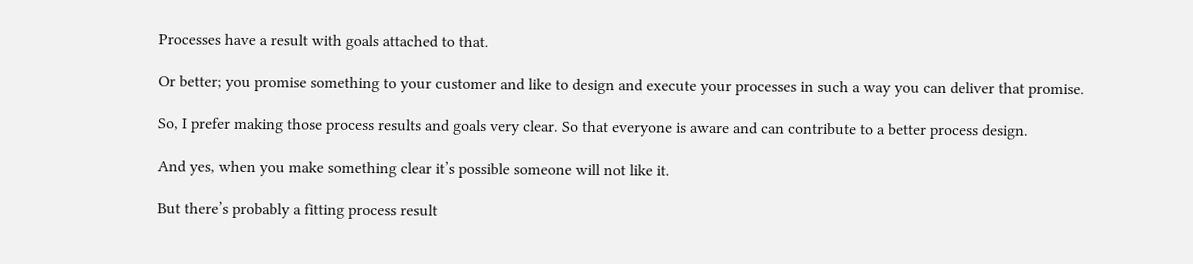Processes have a result with goals attached to that.

Or better; you promise something to your customer and like to design and execute your processes in such a way you can deliver that promise.

So, I prefer making those process results and goals very clear. So that everyone is aware and can contribute to a better process design.

And yes, when you make something clear it’s possible someone will not like it.

But there’s probably a fitting process result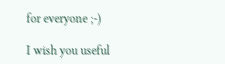for everyone ;-)

I wish you useful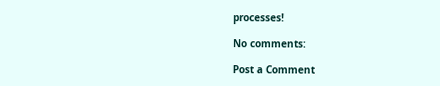processes!

No comments:

Post a Comment